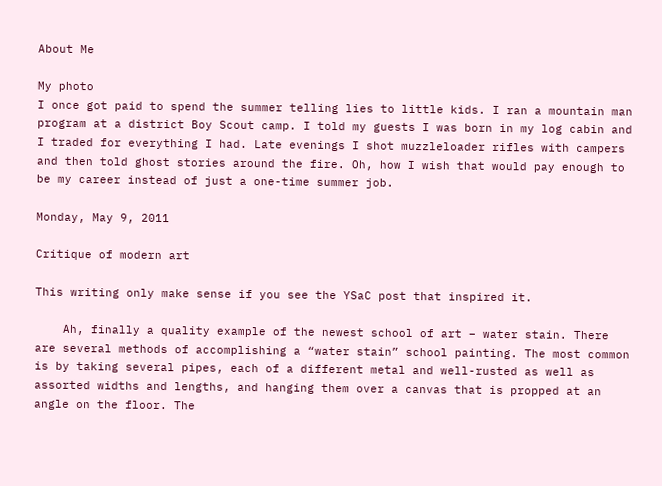About Me

My photo
I once got paid to spend the summer telling lies to little kids. I ran a mountain man program at a district Boy Scout camp. I told my guests I was born in my log cabin and I traded for everything I had. Late evenings I shot muzzleloader rifles with campers and then told ghost stories around the fire. Oh, how I wish that would pay enough to be my career instead of just a one-time summer job.

Monday, May 9, 2011

Critique of modern art

This writing only make sense if you see the YSaC post that inspired it.

    Ah, finally a quality example of the newest school of art – water stain. There are several methods of accomplishing a “water stain” school painting. The most common is by taking several pipes, each of a different metal and well-rusted as well as assorted widths and lengths, and hanging them over a canvas that is propped at an angle on the floor. The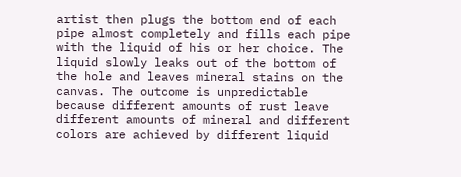artist then plugs the bottom end of each pipe almost completely and fills each pipe with the liquid of his or her choice. The liquid slowly leaks out of the bottom of the hole and leaves mineral stains on the canvas. The outcome is unpredictable because different amounts of rust leave different amounts of mineral and different colors are achieved by different liquid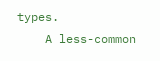types.
    A less-common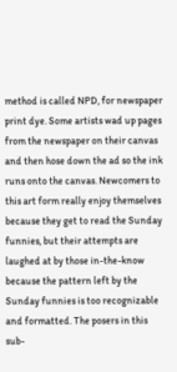method is called NPD, for newspaper print dye. Some artists wad up pages from the newspaper on their canvas and then hose down the ad so the ink runs onto the canvas. Newcomers to this art form really enjoy themselves because they get to read the Sunday funnies, but their attempts are laughed at by those in-the-know because the pattern left by the Sunday funnies is too recognizable and formatted. The posers in this sub-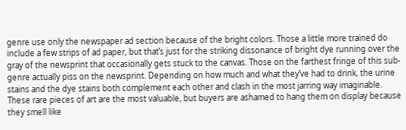genre use only the newspaper ad section because of the bright colors. Those a little more trained do include a few strips of ad paper, but that’s just for the striking dissonance of bright dye running over the gray of the newsprint that occasionally gets stuck to the canvas. Those on the farthest fringe of this sub-genre actually piss on the newsprint. Depending on how much and what they’ve had to drink, the urine stains and the dye stains both complement each other and clash in the most jarring way imaginable. These rare pieces of art are the most valuable, but buyers are ashamed to hang them on display because they smell like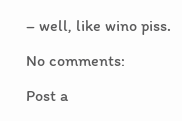– well, like wino piss.

No comments:

Post a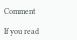Comment

If you read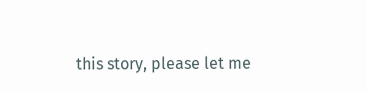this story, please let me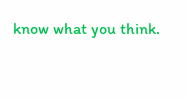know what you think.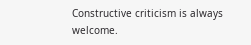Constructive criticism is always welcome.